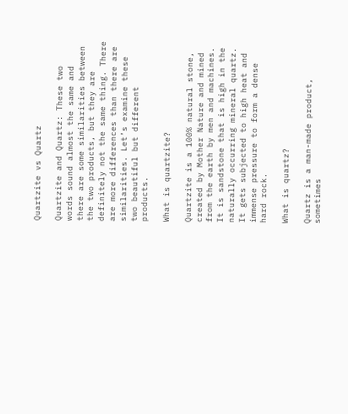Quartzite vs Quartz

Quartzite and Quartz: These two words sound almost the same and there are some similarities between the two products, but they are definitely not the same thing. There are more differences than there are similarities. Let’s examine these two beautiful but different products.

What is quartzite?

Quartzite is a 100% natural stone, created by Mother Nature and mined from the earth by men and machines. It is sandstone that is high in the naturally occurring mineral quartz. It gets subjected to high heat and immense pressure to form a dense hard rock.

What is quartz?

Quartz is a man-made product, sometimes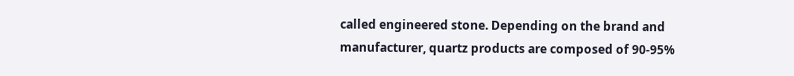called engineered stone. Depending on the brand and manufacturer, quartz products are composed of 90-95%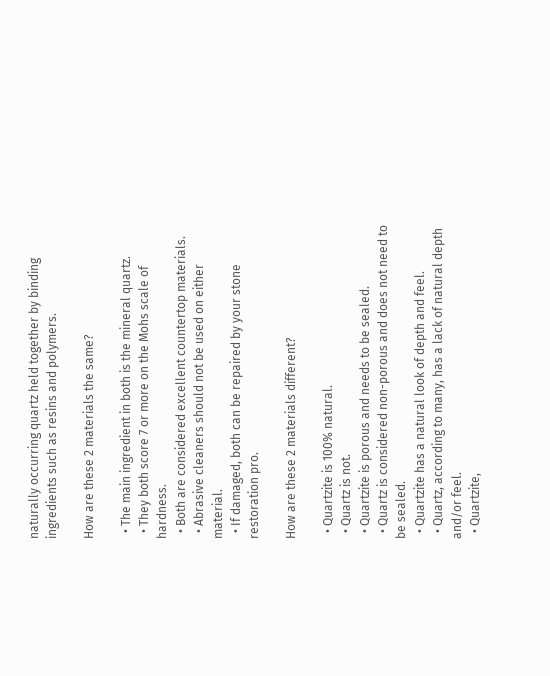naturally occurring quartz held together by binding ingredients such as resins and polymers.

How are these 2 materials the same?

  • The main ingredient in both is the mineral quartz.
  • They both score 7 or more on the Mohs scale of hardness.
  • Both are considered excellent countertop materials.
  • Abrasive cleaners should not be used on either material.
  • If damaged, both can be repaired by your stone restoration pro.

How are these 2 materials different?

  • Quartzite is 100% natural.
  • Quartz is not.
  • Quartzite is porous and needs to be sealed.
  • Quartz is considered non-porous and does not need to be sealed.
  • Quartzite has a natural look of depth and feel.
  • Quartz, according to many, has a lack of natural depth and/or feel.
  • Quartzite,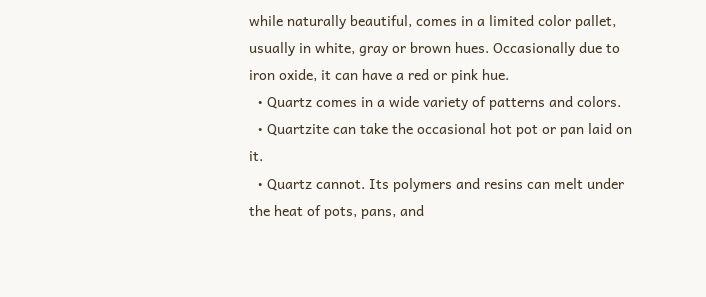while naturally beautiful, comes in a limited color pallet, usually in white, gray or brown hues. Occasionally due to iron oxide, it can have a red or pink hue.
  • Quartz comes in a wide variety of patterns and colors.
  • Quartzite can take the occasional hot pot or pan laid on it.
  • Quartz cannot. Its polymers and resins can melt under the heat of pots, pans, and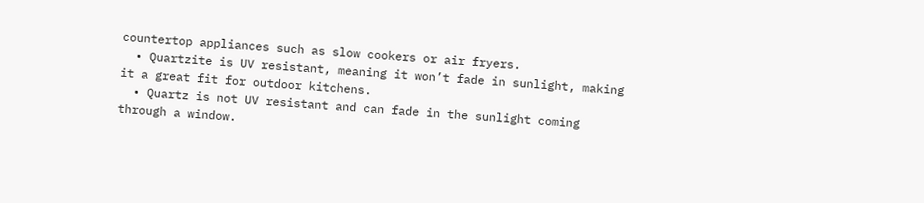countertop appliances such as slow cookers or air fryers.
  • Quartzite is UV resistant, meaning it won’t fade in sunlight, making it a great fit for outdoor kitchens.
  • Quartz is not UV resistant and can fade in the sunlight coming through a window.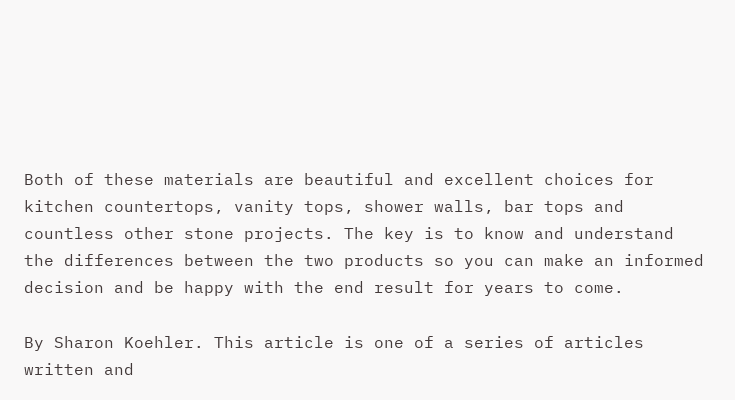Both of these materials are beautiful and excellent choices for kitchen countertops, vanity tops, shower walls, bar tops and countless other stone projects. The key is to know and understand the differences between the two products so you can make an informed decision and be happy with the end result for years to come.

By Sharon Koehler. This article is one of a series of articles written and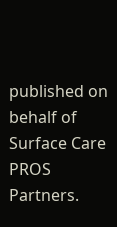published on behalf of Surface Care PROS Partners.